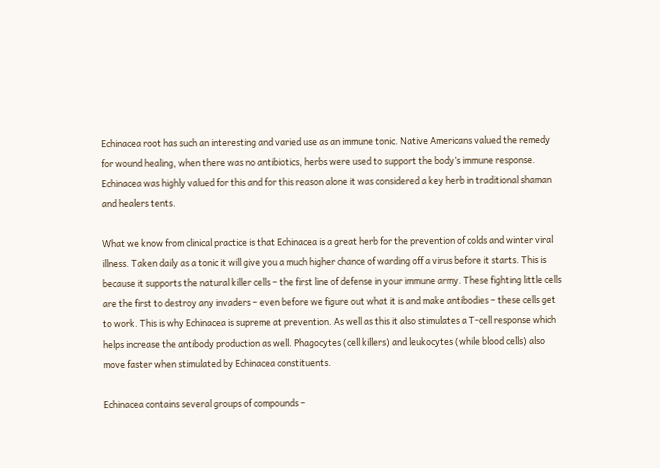Echinacea root has such an interesting and varied use as an immune tonic. Native Americans valued the remedy for wound healing, when there was no antibiotics, herbs were used to support the body’s immune response. Echinacea was highly valued for this and for this reason alone it was considered a key herb in traditional shaman and healers tents.

What we know from clinical practice is that Echinacea is a great herb for the prevention of colds and winter viral illness. Taken daily as a tonic it will give you a much higher chance of warding off a virus before it starts. This is because it supports the natural killer cells – the first line of defense in your immune army. These fighting little cells are the first to destroy any invaders – even before we figure out what it is and make antibodies – these cells get to work. This is why Echinacea is supreme at prevention. As well as this it also stimulates a T-cell response which helps increase the antibody production as well. Phagocytes (cell killers) and leukocytes (while blood cells) also move faster when stimulated by Echinacea constituents.

Echinacea contains several groups of compounds –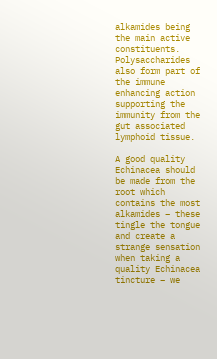alkamides being the main active constituents. Polysaccharides also form part of the immune enhancing action supporting the immunity from the gut associated lymphoid tissue.

A good quality Echinacea should be made from the root which contains the most alkamides – these tingle the tongue and create a strange sensation when taking a quality Echinacea tincture – we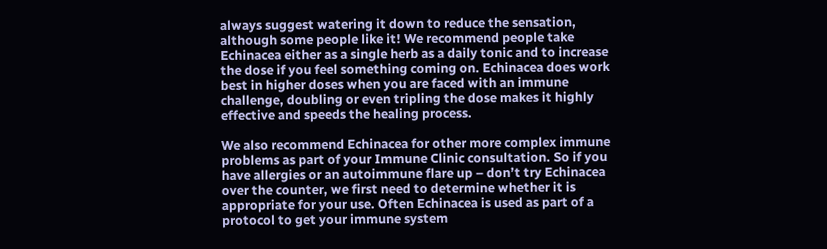always suggest watering it down to reduce the sensation, although some people like it! We recommend people take Echinacea either as a single herb as a daily tonic and to increase the dose if you feel something coming on. Echinacea does work best in higher doses when you are faced with an immune challenge, doubling or even tripling the dose makes it highly effective and speeds the healing process.

We also recommend Echinacea for other more complex immune problems as part of your Immune Clinic consultation. So if you have allergies or an autoimmune flare up – don’t try Echinacea over the counter, we first need to determine whether it is appropriate for your use. Often Echinacea is used as part of a protocol to get your immune system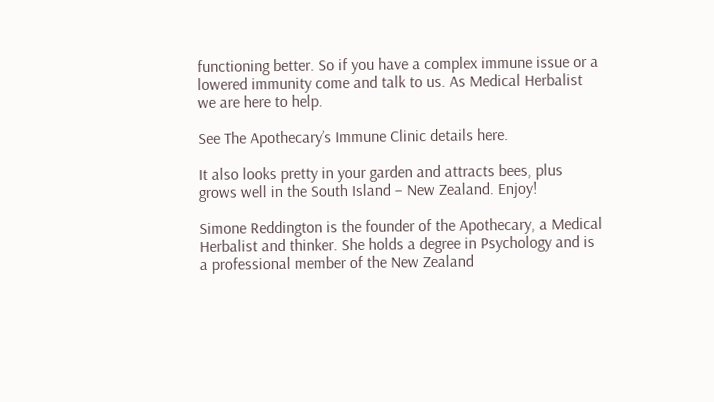functioning better. So if you have a complex immune issue or a lowered immunity come and talk to us. As Medical Herbalist we are here to help.

See The Apothecary’s Immune Clinic details here.

It also looks pretty in your garden and attracts bees, plus grows well in the South Island – New Zealand. Enjoy!

Simone Reddington is the founder of the Apothecary, a Medical Herbalist and thinker. She holds a degree in Psychology and is a professional member of the New Zealand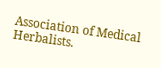Association of Medical Herbalists.